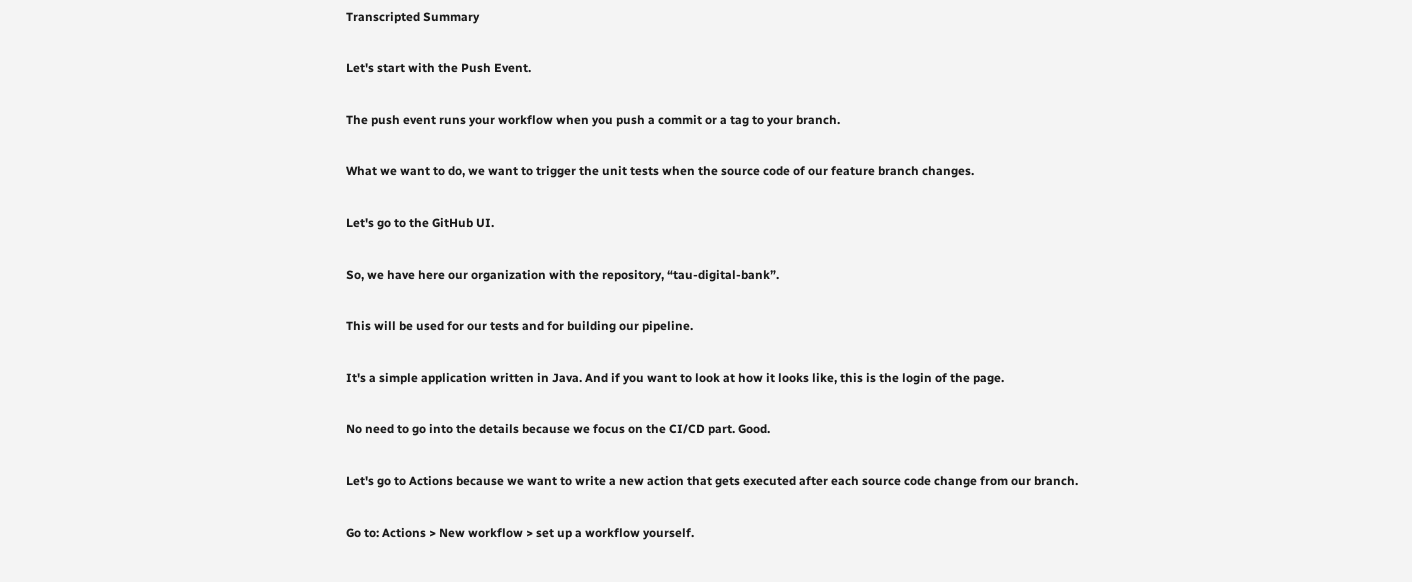Transcripted Summary

Let's start with the Push Event.

The push event runs your workflow when you push a commit or a tag to your branch.

What we want to do, we want to trigger the unit tests when the source code of our feature branch changes.

Let's go to the GitHub UI.

So, we have here our organization with the repository, “tau-digital-bank”.

This will be used for our tests and for building our pipeline.

It's a simple application written in Java. And if you want to look at how it looks like, this is the login of the page.

No need to go into the details because we focus on the CI/CD part. Good.

Let's go to Actions because we want to write a new action that gets executed after each source code change from our branch.

Go to: Actions > New workflow > set up a workflow yourself.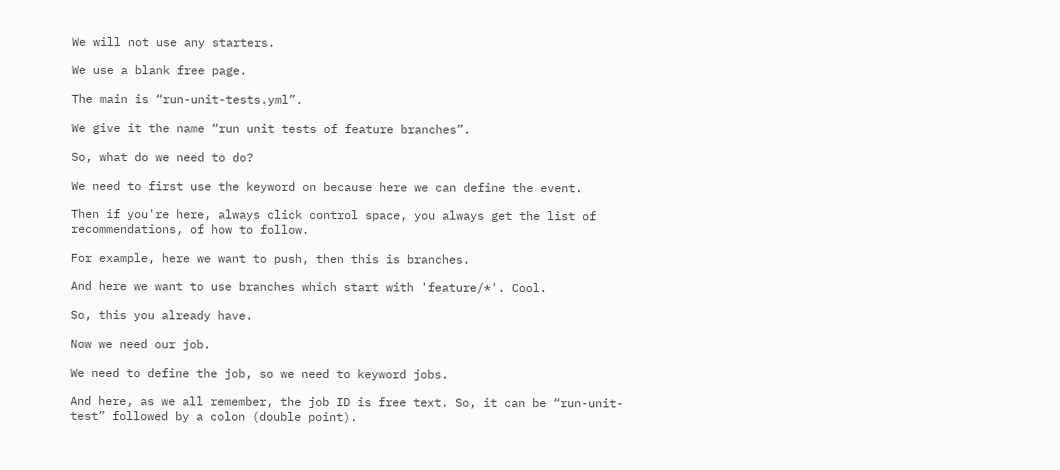We will not use any starters.

We use a blank free page.

The main is “run-unit-tests.yml”.

We give it the name “run unit tests of feature branches”.

So, what do we need to do?

We need to first use the keyword on because here we can define the event.

Then if you're here, always click control space, you always get the list of recommendations, of how to follow.

For example, here we want to push, then this is branches.

And here we want to use branches which start with 'feature/*'. Cool.

So, this you already have.

Now we need our job.

We need to define the job, so we need to keyword jobs.

And here, as we all remember, the job ID is free text. So, it can be “run-unit-test” followed by a colon (double point).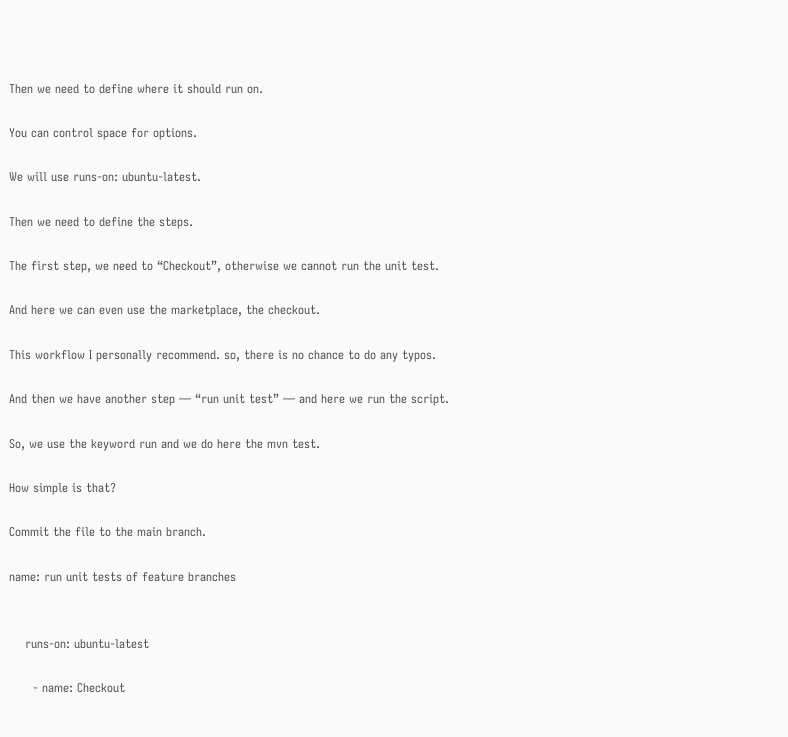Then we need to define where it should run on.

You can control space for options.

We will use runs-on: ubuntu-latest.

Then we need to define the steps.

The first step, we need to “Checkout”, otherwise we cannot run the unit test.

And here we can even use the marketplace, the checkout.

This workflow I personally recommend. so, there is no chance to do any typos.

And then we have another step — “run unit test” — and here we run the script.

So, we use the keyword run and we do here the mvn test.

How simple is that?

Commit the file to the main branch.

name: run unit tests of feature branches


    runs-on: ubuntu-latest

      - name: Checkout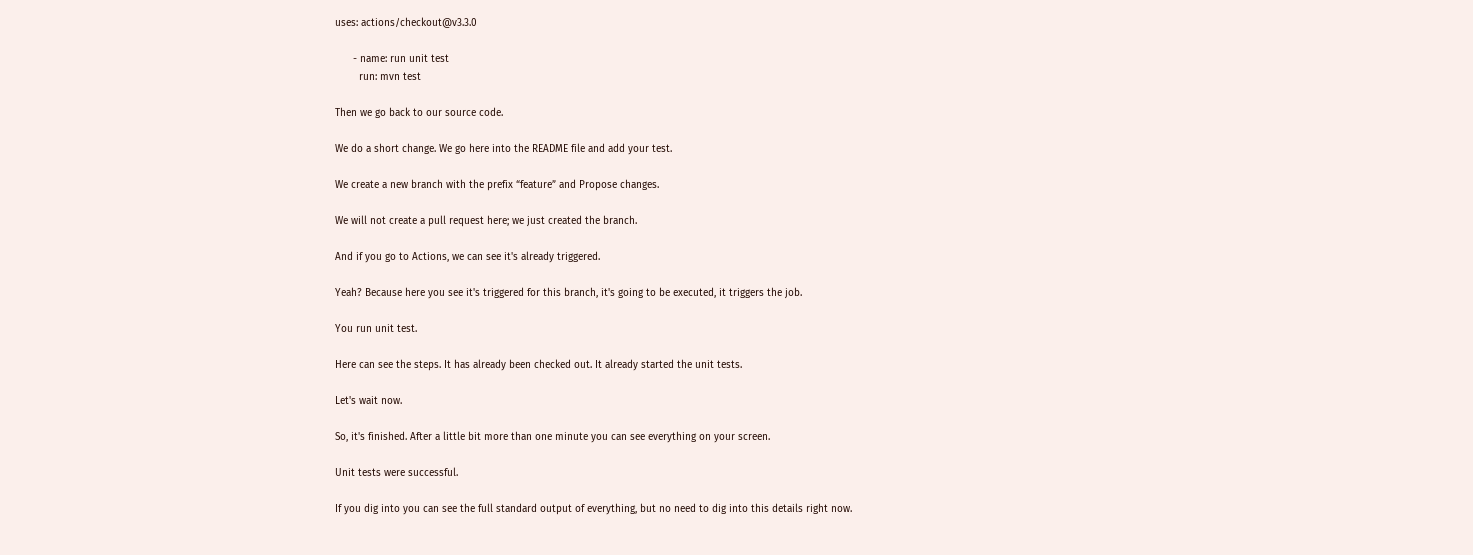uses: actions/checkout@v3.3.0

      - name: run unit test
        run: mvn test

Then we go back to our source code.

We do a short change. We go here into the README file and add your test.

We create a new branch with the prefix “feature” and Propose changes.

We will not create a pull request here; we just created the branch.

And if you go to Actions, we can see it's already triggered.

Yeah? Because here you see it's triggered for this branch, it's going to be executed, it triggers the job.

You run unit test.

Here can see the steps. It has already been checked out. It already started the unit tests.

Let's wait now.

So, it's finished. After a little bit more than one minute you can see everything on your screen.

Unit tests were successful.

If you dig into you can see the full standard output of everything, but no need to dig into this details right now.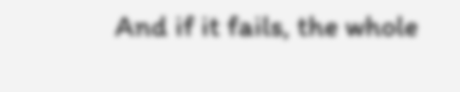And if it fails, the whole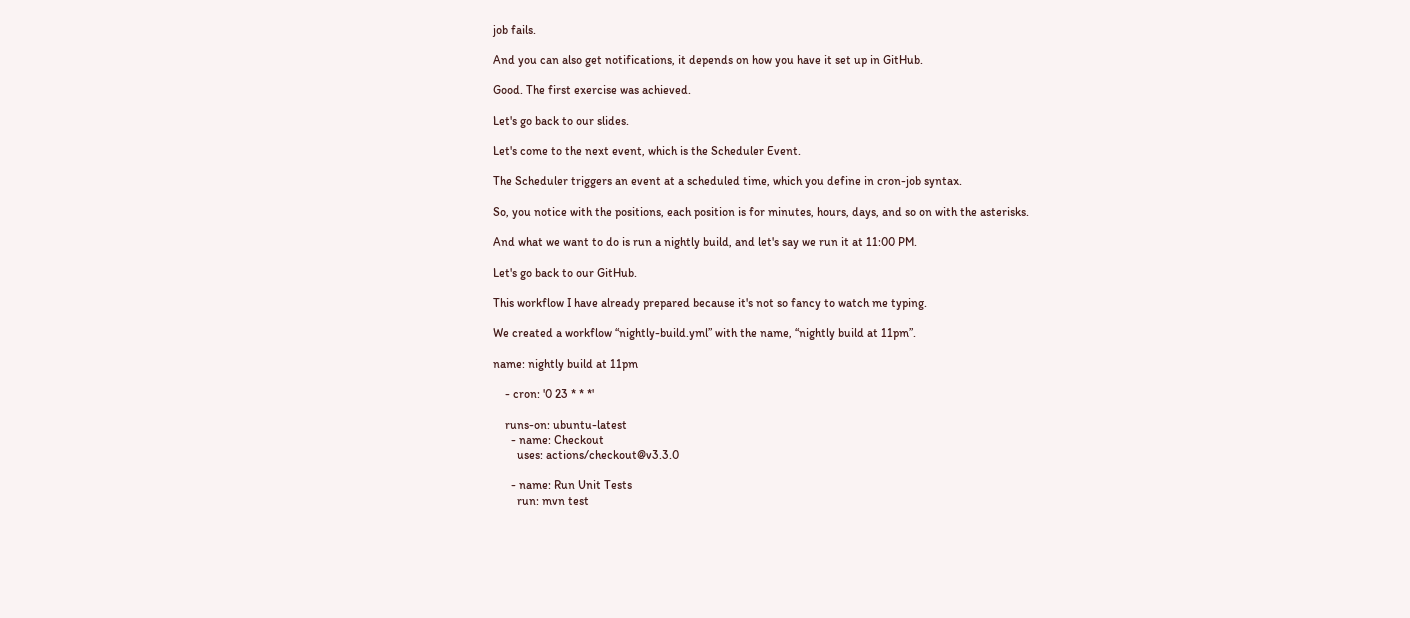job fails.

And you can also get notifications, it depends on how you have it set up in GitHub.

Good. The first exercise was achieved.

Let's go back to our slides.

Let's come to the next event, which is the Scheduler Event.

The Scheduler triggers an event at a scheduled time, which you define in cron-job syntax.

So, you notice with the positions, each position is for minutes, hours, days, and so on with the asterisks.

And what we want to do is run a nightly build, and let's say we run it at 11:00 PM.

Let's go back to our GitHub.

This workflow I have already prepared because it's not so fancy to watch me typing.

We created a workflow “nightly-build.yml” with the name, “nightly build at 11pm”.

name: nightly build at 11pm

    - cron: '0 23 * * *'

    runs-on: ubuntu-latest
      - name: Checkout
        uses: actions/checkout@v3.3.0

      - name: Run Unit Tests
        run: mvn test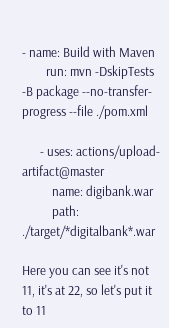- name: Build with Maven
        run: mvn -DskipTests -B package --no-transfer-progress --file ./pom.xml

      - uses: actions/upload-artifact@master
          name: digibank.war
          path: ./target/*digitalbank*.war

Here you can see it's not 11, it's at 22, so let's put it to 11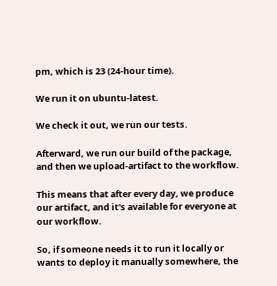pm, which is 23 (24-hour time).

We run it on ubuntu-latest.

We check it out, we run our tests.

Afterward, we run our build of the package, and then we upload-artifact to the workflow.

This means that after every day, we produce our artifact, and it's available for everyone at our workflow.

So, if someone needs it to run it locally or wants to deploy it manually somewhere, the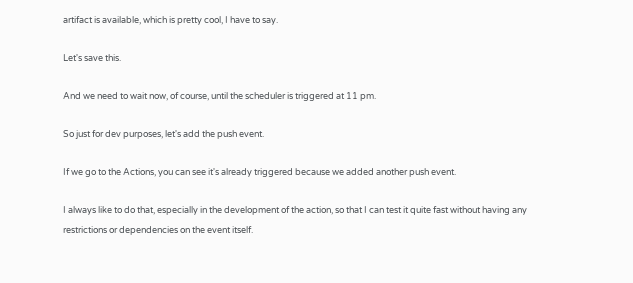artifact is available, which is pretty cool, I have to say.

Let's save this.

And we need to wait now, of course, until the scheduler is triggered at 11 pm.

So just for dev purposes, let's add the push event.

If we go to the Actions, you can see it's already triggered because we added another push event.

I always like to do that, especially in the development of the action, so that I can test it quite fast without having any restrictions or dependencies on the event itself.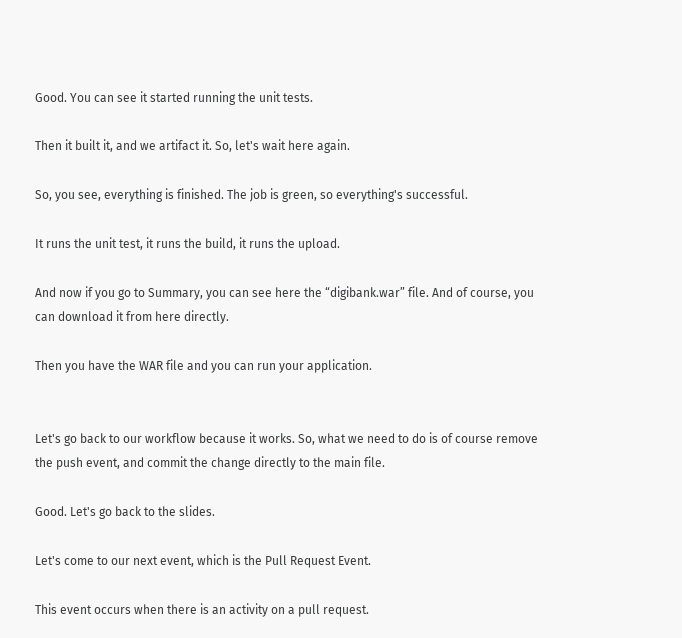Good. You can see it started running the unit tests.

Then it built it, and we artifact it. So, let's wait here again.

So, you see, everything is finished. The job is green, so everything's successful.

It runs the unit test, it runs the build, it runs the upload.

And now if you go to Summary, you can see here the “digibank.war” file. And of course, you can download it from here directly.

Then you have the WAR file and you can run your application.


Let's go back to our workflow because it works. So, what we need to do is of course remove the push event, and commit the change directly to the main file.

Good. Let's go back to the slides.

Let's come to our next event, which is the Pull Request Event.

This event occurs when there is an activity on a pull request.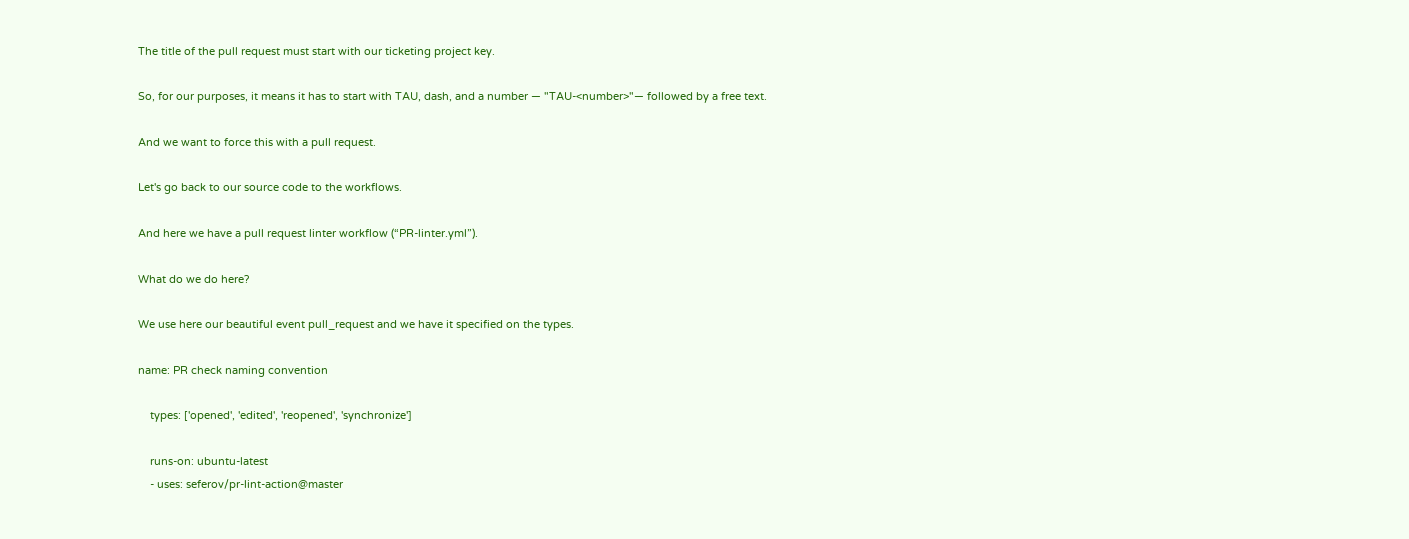The title of the pull request must start with our ticketing project key.

So, for our purposes, it means it has to start with TAU, dash, and a number — "TAU-<number>"— followed by a free text.

And we want to force this with a pull request.

Let's go back to our source code to the workflows.

And here we have a pull request linter workflow (“PR-linter.yml”).

What do we do here?

We use here our beautiful event pull_request and we have it specified on the types.

name: PR check naming convention

    types: ['opened', 'edited', 'reopened', 'synchronize']

    runs-on: ubuntu-latest
    - uses: seferov/pr-lint-action@master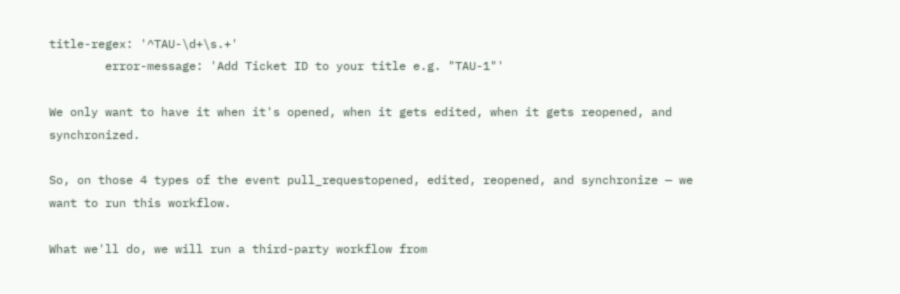title-regex: '^TAU-\d+\s.+'
        error-message: 'Add Ticket ID to your title e.g. "TAU-1"'

We only want to have it when it's opened, when it gets edited, when it gets reopened, and synchronized.

So, on those 4 types of the event pull_requestopened, edited, reopened, and synchronize — we want to run this workflow.

What we'll do, we will run a third-party workflow from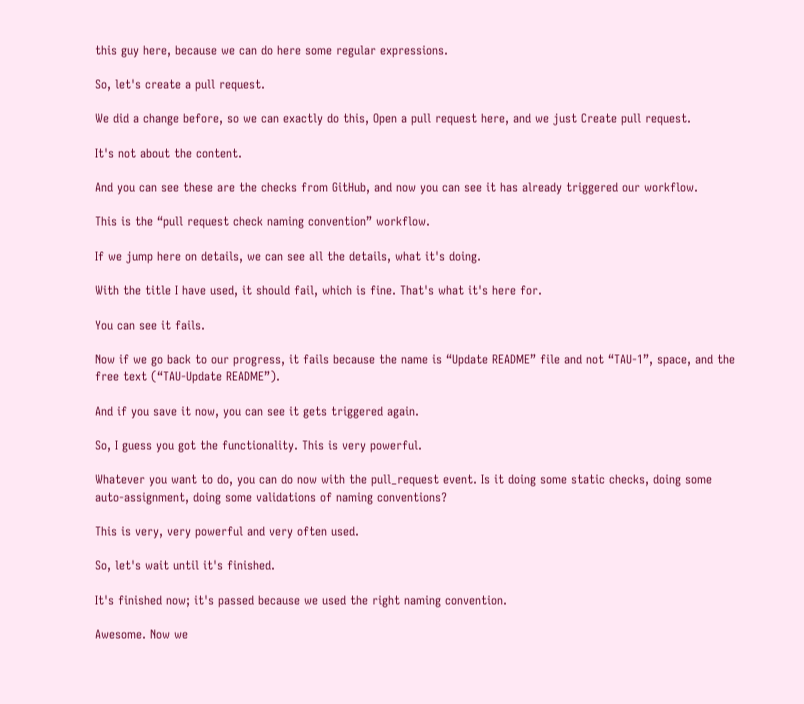this guy here, because we can do here some regular expressions.

So, let's create a pull request.

We did a change before, so we can exactly do this, Open a pull request here, and we just Create pull request.

It's not about the content.

And you can see these are the checks from GitHub, and now you can see it has already triggered our workflow.

This is the “pull request check naming convention” workflow.

If we jump here on details, we can see all the details, what it's doing.

With the title I have used, it should fail, which is fine. That's what it's here for.

You can see it fails.

Now if we go back to our progress, it fails because the name is “Update README” file and not “TAU-1”, space, and the free text (“TAU-Update README”).

And if you save it now, you can see it gets triggered again.

So, I guess you got the functionality. This is very powerful.

Whatever you want to do, you can do now with the pull_request event. Is it doing some static checks, doing some auto-assignment, doing some validations of naming conventions?

This is very, very powerful and very often used.

So, let's wait until it's finished.

It's finished now; it's passed because we used the right naming convention.

Awesome. Now we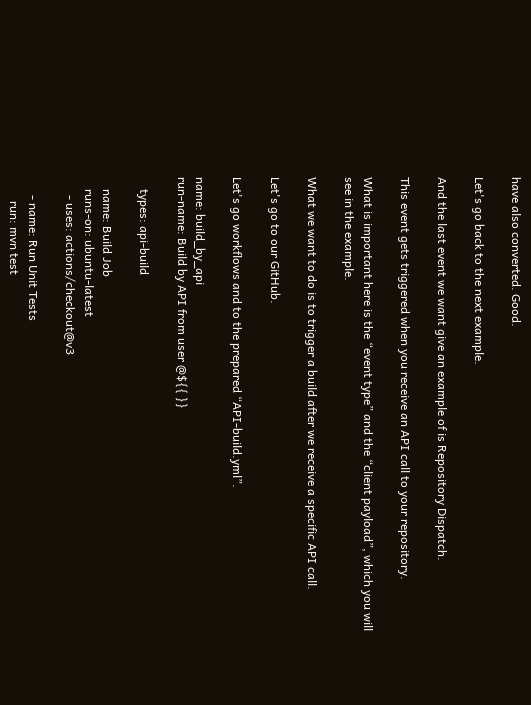have also converted. Good.

Let's go back to the next example.

And the last event we want give an example of is Repository Dispatch.

This event gets triggered when you receive an API call to your repository.

What is important here is the “event type” and the “client payload”, which you will see in the example.

What we want to do is to trigger a build after we receive a specific API call.

Let's go to our GitHub.

Let's go workflows and to the prepared “API-build.yml”.

name: build_by_api
run-name: Build by API from user @${{ }}

    types: api-build

    name: Build Job
    runs-on: ubuntu-latest
      - uses: actions/checkout@v3

      - name: Run Unit Tests
        run: mvn test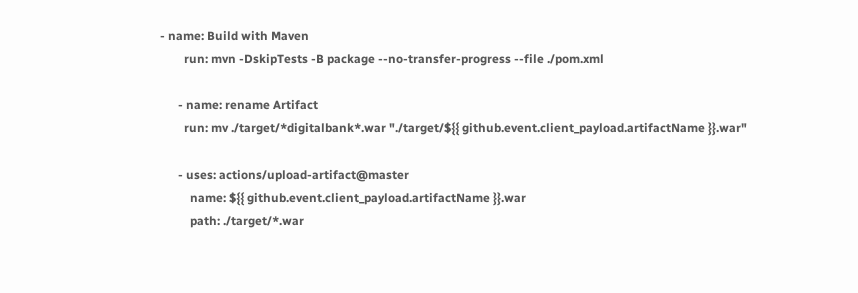- name: Build with Maven
        run: mvn -DskipTests -B package --no-transfer-progress --file ./pom.xml

      - name: rename Artifact
        run: mv ./target/*digitalbank*.war "./target/${{ github.event.client_payload.artifactName }}.war"

      - uses: actions/upload-artifact@master
          name: ${{ github.event.client_payload.artifactName }}.war
          path: ./target/*.war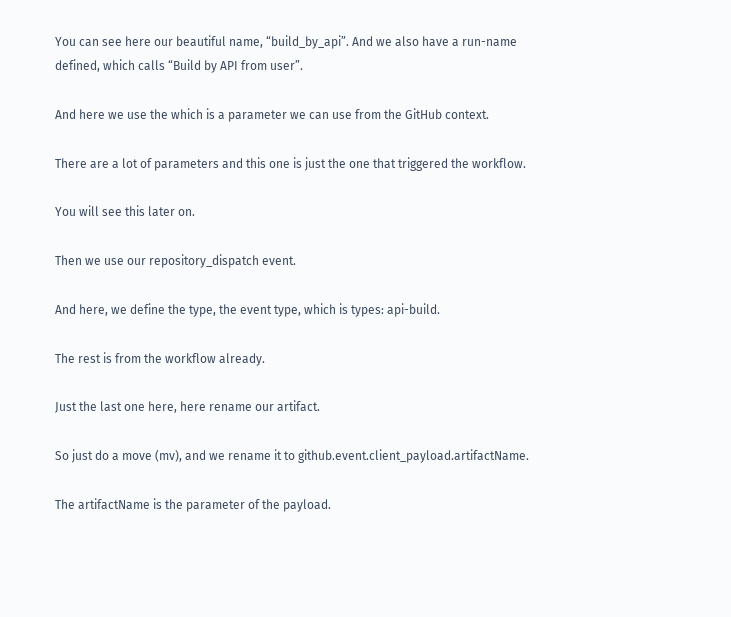You can see here our beautiful name, “build_by_api”. And we also have a run-name defined, which calls “Build by API from user”.

And here we use the which is a parameter we can use from the GitHub context.

There are a lot of parameters and this one is just the one that triggered the workflow.

You will see this later on.

Then we use our repository_dispatch event.

And here, we define the type, the event type, which is types: api-build.

The rest is from the workflow already.

Just the last one here, here rename our artifact.

So just do a move (mv), and we rename it to github.event.client_payload.artifactName.

The artifactName is the parameter of the payload.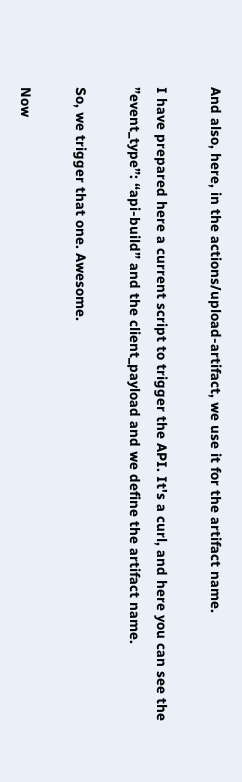And also, here, in the actions/upload-artifact, we use it for the artifact name.

I have prepared here a current script to trigger the API. It's a curl, and here you can see the ”event_type”: “api-build” and the client_payload and we define the artifact name.

So, we trigger that one. Awesome.

Now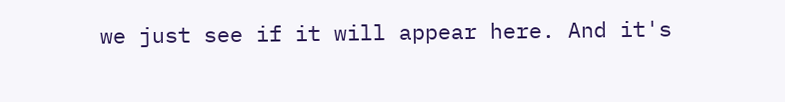we just see if it will appear here. And it's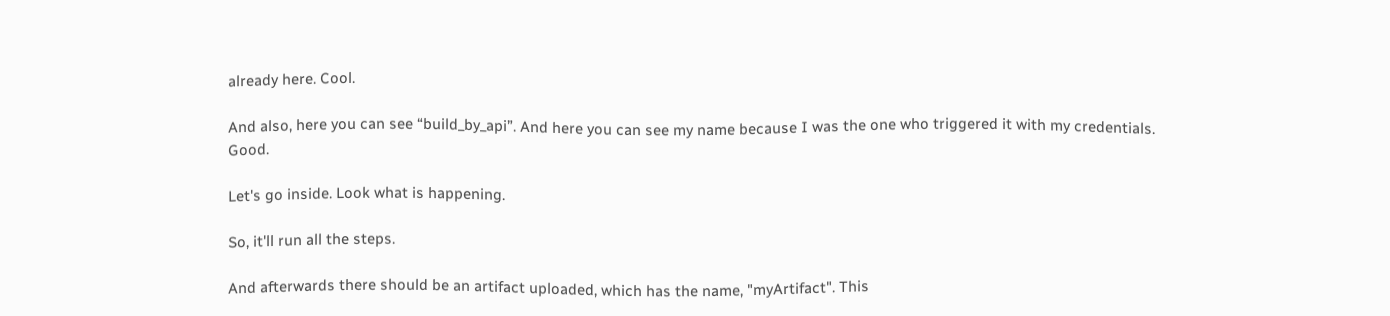already here. Cool.

And also, here you can see “build_by_api”. And here you can see my name because I was the one who triggered it with my credentials. Good.

Let's go inside. Look what is happening.

So, it'll run all the steps.

And afterwards there should be an artifact uploaded, which has the name, "myArtifact". This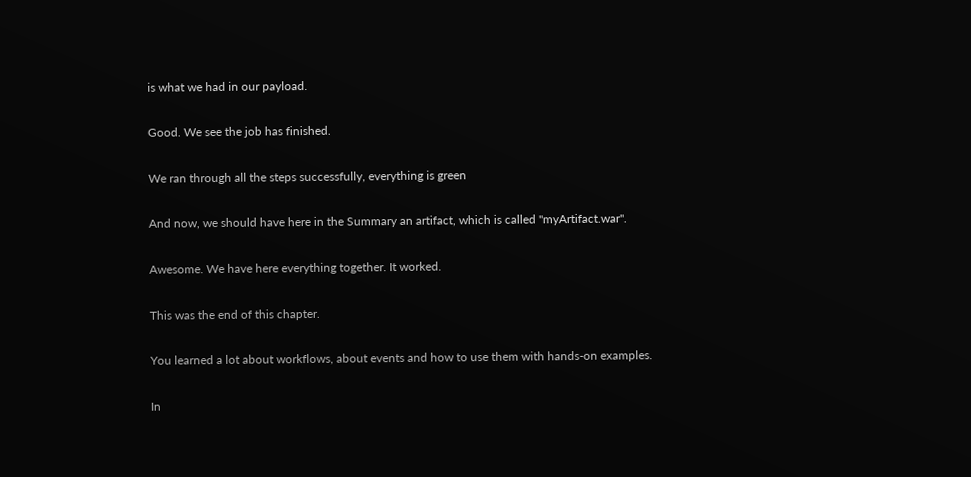is what we had in our payload.

Good. We see the job has finished.

We ran through all the steps successfully, everything is green

And now, we should have here in the Summary an artifact, which is called "myArtifact.war".

Awesome. We have here everything together. It worked.

This was the end of this chapter.

You learned a lot about workflows, about events and how to use them with hands-on examples.

In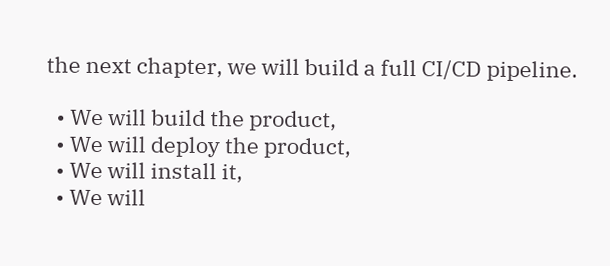the next chapter, we will build a full CI/CD pipeline.

  • We will build the product,
  • We will deploy the product,
  • We will install it,
  • We will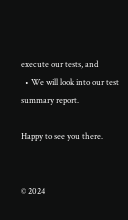execute our tests, and
  • We will look into our test summary report.

Happy to see you there.


© 2024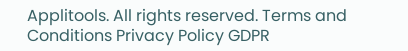Applitools. All rights reserved. Terms and Conditions Privacy Policy GDPR